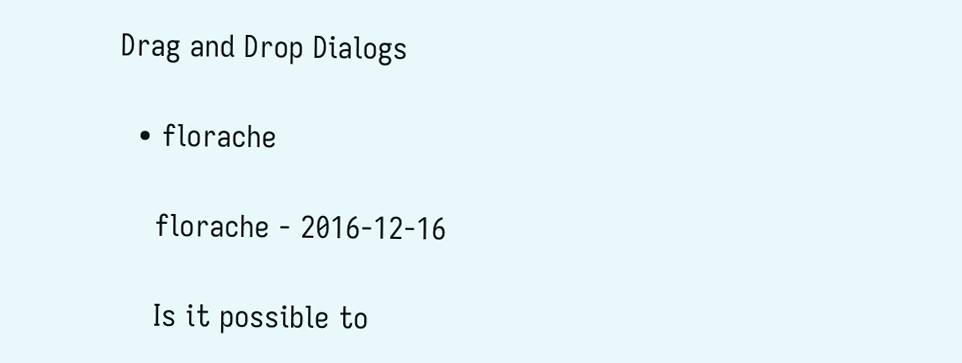Drag and Drop Dialogs

  • florache

    florache - 2016-12-16

    Is it possible to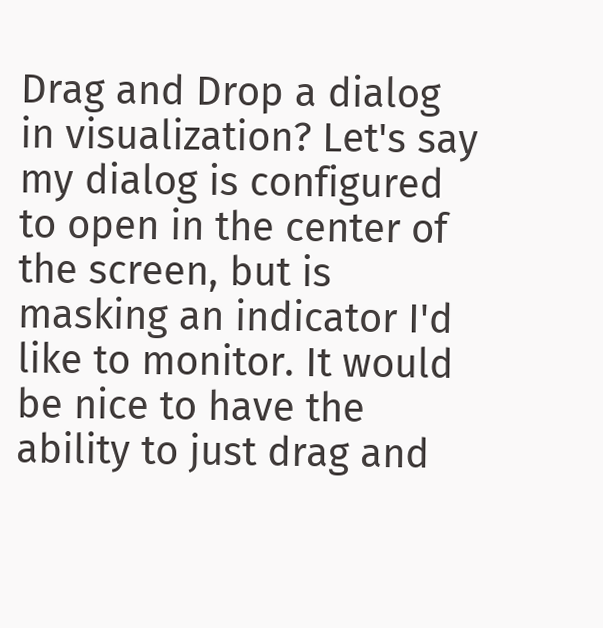Drag and Drop a dialog in visualization? Let's say my dialog is configured to open in the center of the screen, but is masking an indicator I'd like to monitor. It would be nice to have the ability to just drag and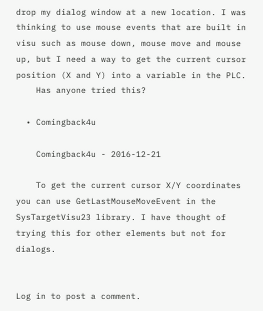drop my dialog window at a new location. I was thinking to use mouse events that are built in visu such as mouse down, mouse move and mouse up, but I need a way to get the current cursor position (X and Y) into a variable in the PLC.
    Has anyone tried this?

  • Comingback4u

    Comingback4u - 2016-12-21

    To get the current cursor X/Y coordinates you can use GetLastMouseMoveEvent in the SysTargetVisu23 library. I have thought of trying this for other elements but not for dialogs.


Log in to post a comment.